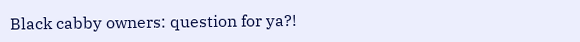Black cabby owners: question for ya?!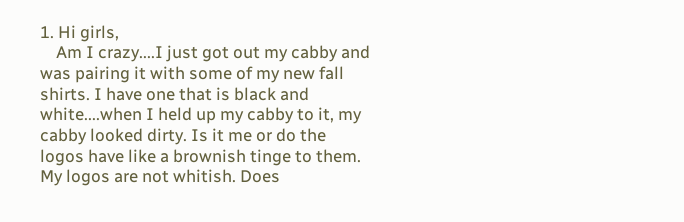1. Hi girls,
    Am I crazy....I just got out my cabby and was pairing it with some of my new fall shirts. I have one that is black and white....when I held up my cabby to it, my cabby looked dirty. Is it me or do the logos have like a brownish tinge to them. My logos are not whitish. Does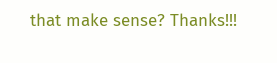that make sense? Thanks!!!